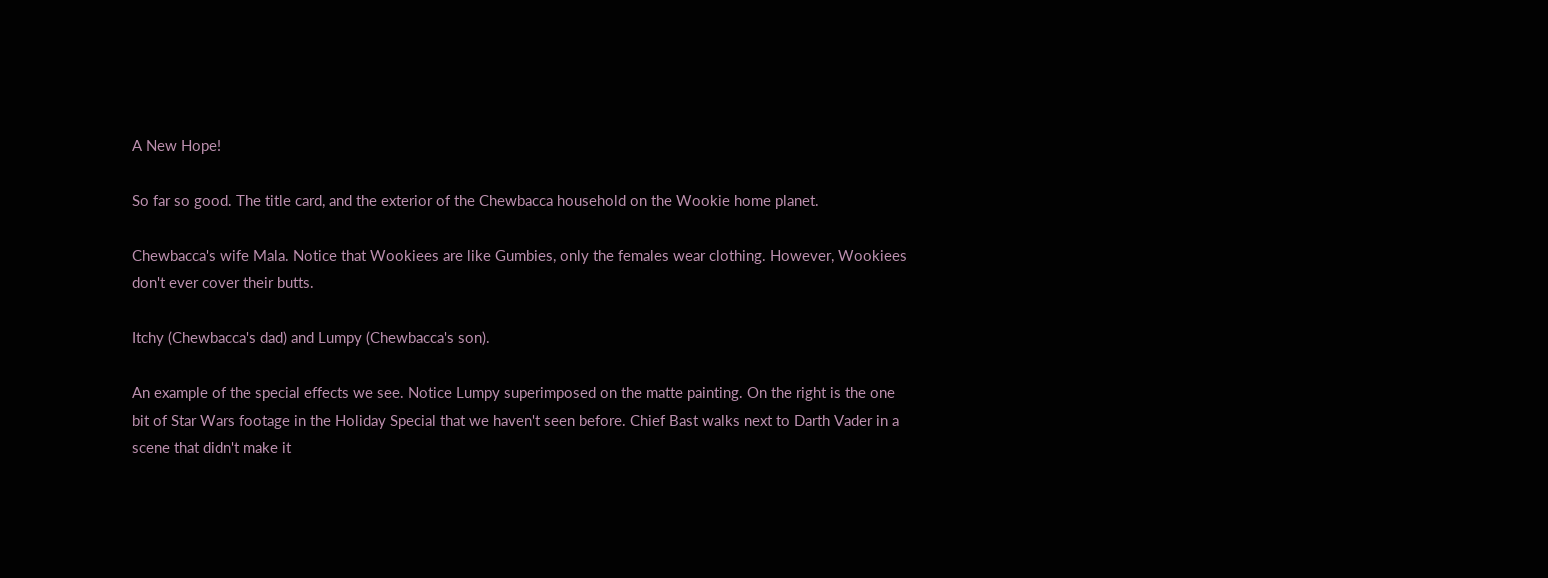A New Hope!

So far so good. The title card, and the exterior of the Chewbacca household on the Wookie home planet.

Chewbacca's wife Mala. Notice that Wookiees are like Gumbies, only the females wear clothing. However, Wookiees don't ever cover their butts.

Itchy (Chewbacca's dad) and Lumpy (Chewbacca's son).

An example of the special effects we see. Notice Lumpy superimposed on the matte painting. On the right is the one bit of Star Wars footage in the Holiday Special that we haven't seen before. Chief Bast walks next to Darth Vader in a scene that didn't make it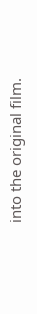into the original film.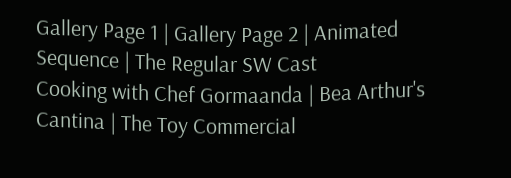Gallery Page 1 | Gallery Page 2 | Animated Sequence | The Regular SW Cast
Cooking with Chef Gormaanda | Bea Arthur's Cantina | The Toy Commercial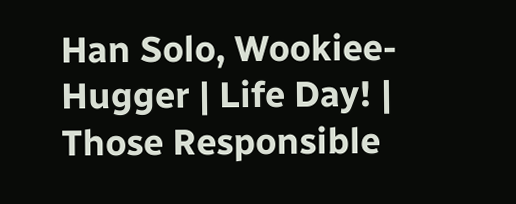Han Solo, Wookiee-Hugger | Life Day! | Those Responsible